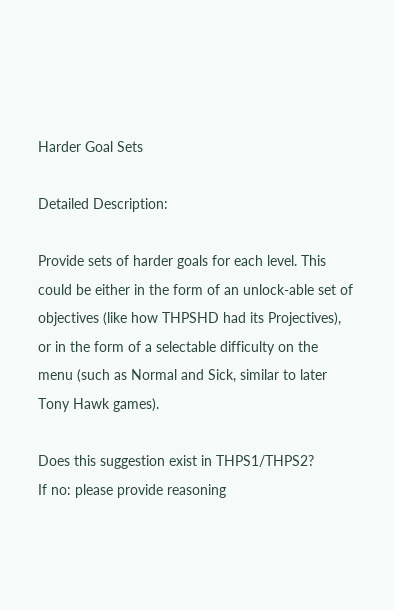Harder Goal Sets

Detailed Description:

Provide sets of harder goals for each level. This could be either in the form of an unlock-able set of objectives (like how THPSHD had its Projectives), or in the form of a selectable difficulty on the menu (such as Normal and Sick, similar to later Tony Hawk games).

Does this suggestion exist in THPS1/THPS2?
If no: please provide reasoning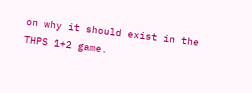on why it should exist in the THPS 1+2 game.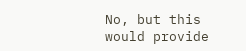No, but this would provide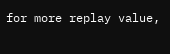for more replay value,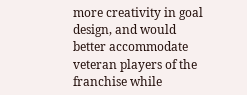more creativity in goal design, and would better accommodate veteran players of the franchise while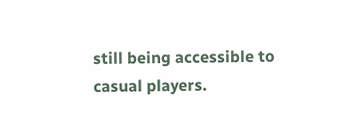still being accessible to casual players.